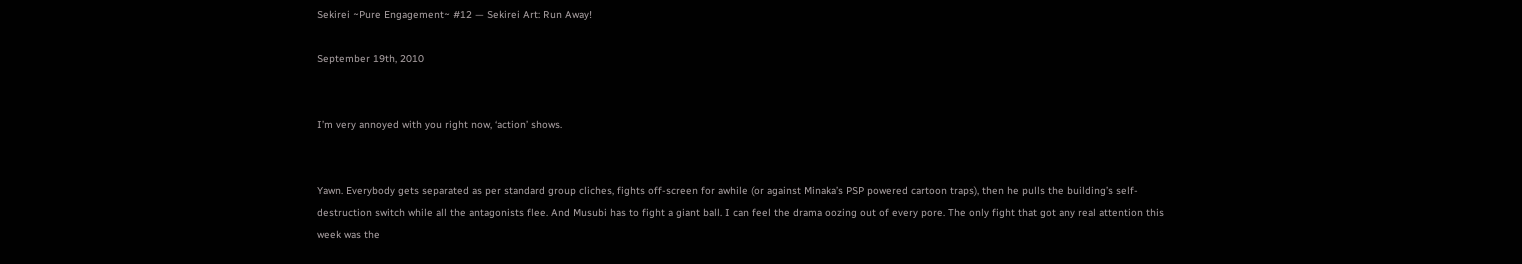Sekirei ~Pure Engagement~ #12 — Sekirei Art: Run Away!

September 19th, 2010


I’m very annoyed with you right now, ‘action’ shows.


Yawn. Everybody gets separated as per standard group cliches, fights off-screen for awhile (or against Minaka’s PSP powered cartoon traps), then he pulls the building’s self-destruction switch while all the antagonists flee. And Musubi has to fight a giant ball. I can feel the drama oozing out of every pore. The only fight that got any real attention this week was the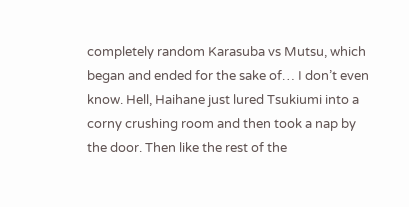completely random Karasuba vs Mutsu, which began and ended for the sake of… I don’t even know. Hell, Haihane just lured Tsukiumi into a corny crushing room and then took a nap by the door. Then like the rest of the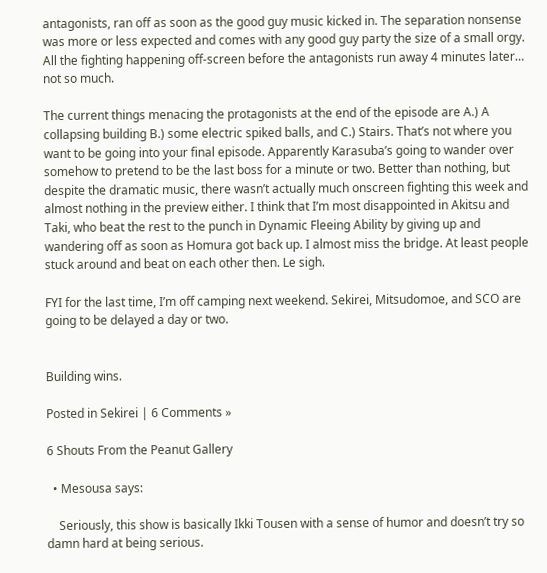antagonists, ran off as soon as the good guy music kicked in. The separation nonsense was more or less expected and comes with any good guy party the size of a small orgy. All the fighting happening off-screen before the antagonists run away 4 minutes later… not so much.

The current things menacing the protagonists at the end of the episode are A.) A collapsing building B.) some electric spiked balls, and C.) Stairs. That’s not where you want to be going into your final episode. Apparently Karasuba’s going to wander over somehow to pretend to be the last boss for a minute or two. Better than nothing, but despite the dramatic music, there wasn’t actually much onscreen fighting this week and almost nothing in the preview either. I think that I’m most disappointed in Akitsu and Taki, who beat the rest to the punch in Dynamic Fleeing Ability by giving up and wandering off as soon as Homura got back up. I almost miss the bridge. At least people stuck around and beat on each other then. Le sigh.

FYI for the last time, I’m off camping next weekend. Sekirei, Mitsudomoe, and SCO are going to be delayed a day or two.


Building wins.

Posted in Sekirei | 6 Comments »

6 Shouts From the Peanut Gallery

  • Mesousa says:

    Seriously, this show is basically Ikki Tousen with a sense of humor and doesn’t try so damn hard at being serious.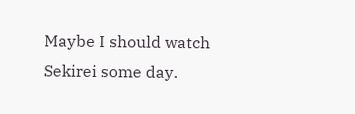Maybe I should watch Sekirei some day.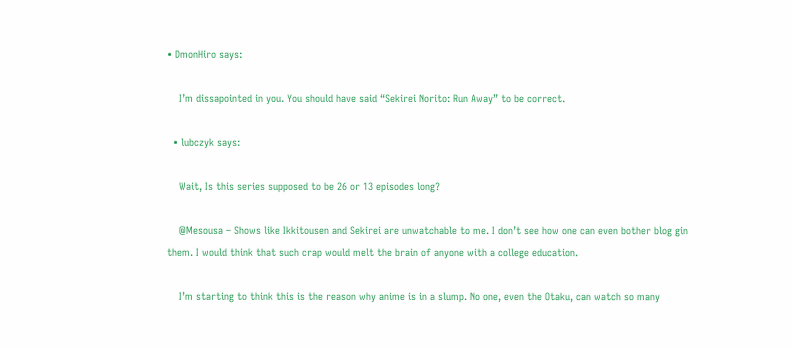• DmonHiro says:

    I’m dissapointed in you. You should have said “Sekirei Norito: Run Away” to be correct.

  • lubczyk says:

    Wait, Is this series supposed to be 26 or 13 episodes long?

    @Mesousa – Shows like Ikkitousen and Sekirei are unwatchable to me. I don’t see how one can even bother blog gin them. I would think that such crap would melt the brain of anyone with a college education.

    I’m starting to think this is the reason why anime is in a slump. No one, even the Otaku, can watch so many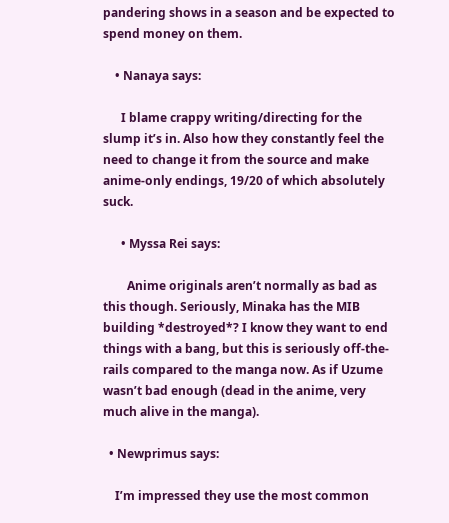pandering shows in a season and be expected to spend money on them.

    • Nanaya says:

      I blame crappy writing/directing for the slump it’s in. Also how they constantly feel the need to change it from the source and make anime-only endings, 19/20 of which absolutely suck.

      • Myssa Rei says:

        Anime originals aren’t normally as bad as this though. Seriously, Minaka has the MIB building *destroyed*? I know they want to end things with a bang, but this is seriously off-the-rails compared to the manga now. As if Uzume wasn’t bad enough (dead in the anime, very much alive in the manga).

  • Newprimus says:

    I’m impressed they use the most common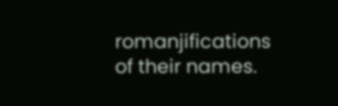romanjifications of their names.